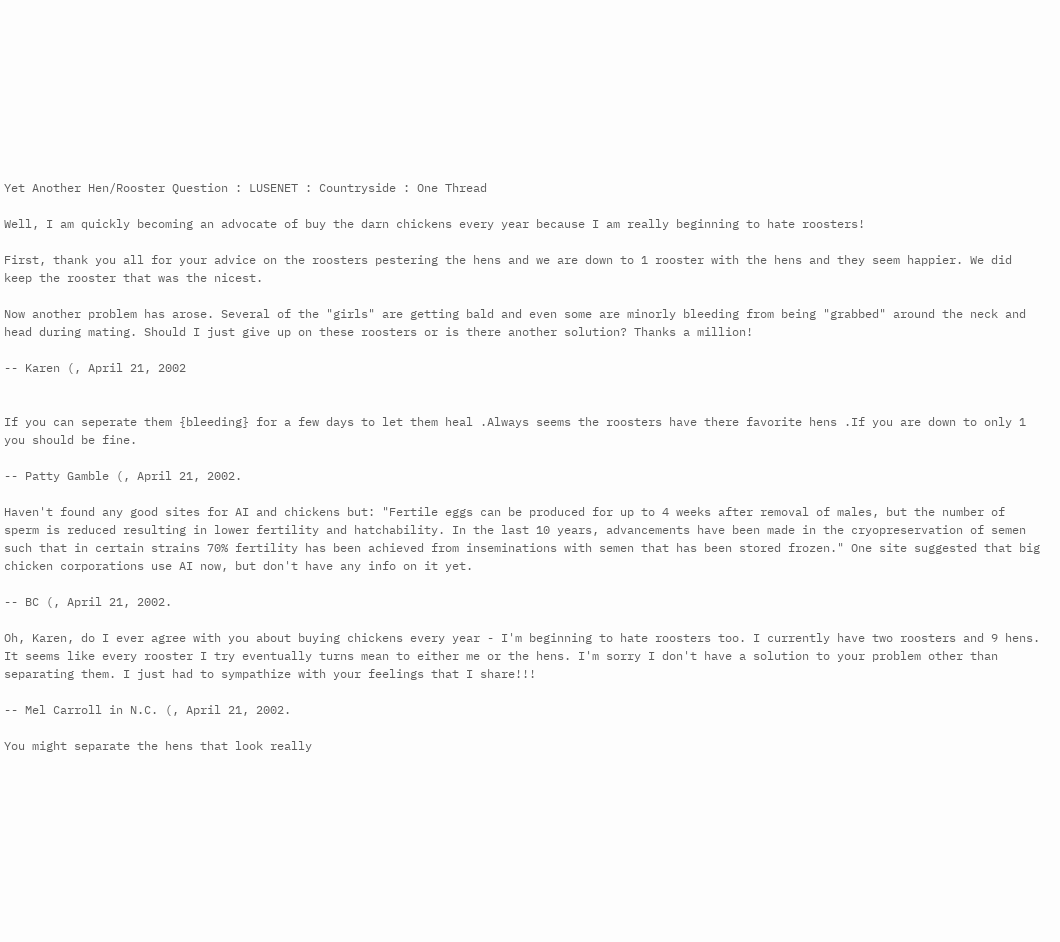Yet Another Hen/Rooster Question : LUSENET : Countryside : One Thread

Well, I am quickly becoming an advocate of buy the darn chickens every year because I am really beginning to hate roosters!

First, thank you all for your advice on the roosters pestering the hens and we are down to 1 rooster with the hens and they seem happier. We did keep the rooster that was the nicest.

Now another problem has arose. Several of the "girls" are getting bald and even some are minorly bleeding from being "grabbed" around the neck and head during mating. Should I just give up on these roosters or is there another solution? Thanks a million!

-- Karen (, April 21, 2002


If you can seperate them {bleeding} for a few days to let them heal .Always seems the roosters have there favorite hens .If you are down to only 1 you should be fine.

-- Patty Gamble (, April 21, 2002.

Haven't found any good sites for AI and chickens but: "Fertile eggs can be produced for up to 4 weeks after removal of males, but the number of sperm is reduced resulting in lower fertility and hatchability. In the last 10 years, advancements have been made in the cryopreservation of semen such that in certain strains 70% fertility has been achieved from inseminations with semen that has been stored frozen." One site suggested that big chicken corporations use AI now, but don't have any info on it yet.

-- BC (, April 21, 2002.

Oh, Karen, do I ever agree with you about buying chickens every year - I'm beginning to hate roosters too. I currently have two roosters and 9 hens. It seems like every rooster I try eventually turns mean to either me or the hens. I'm sorry I don't have a solution to your problem other than separating them. I just had to sympathize with your feelings that I share!!!

-- Mel Carroll in N.C. (, April 21, 2002.

You might separate the hens that look really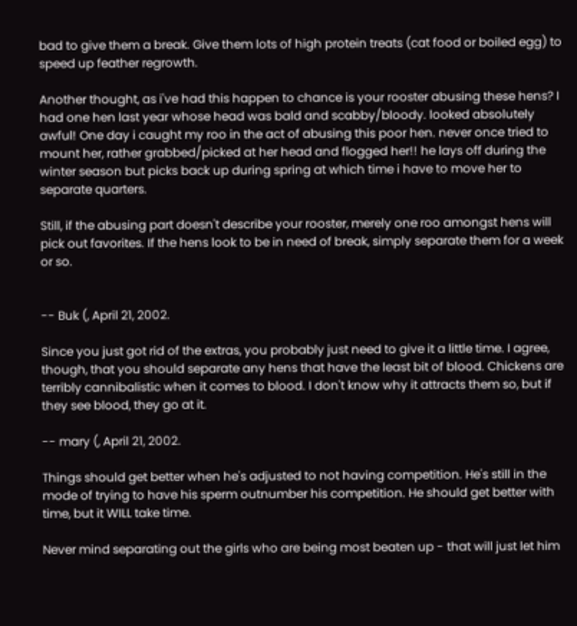bad to give them a break. Give them lots of high protein treats (cat food or boiled egg) to speed up feather regrowth.

Another thought, as i've had this happen to chance is your rooster abusing these hens? I had one hen last year whose head was bald and scabby/bloody. looked absolutely awful! One day i caught my roo in the act of abusing this poor hen. never once tried to mount her, rather grabbed/picked at her head and flogged her!! he lays off during the winter season but picks back up during spring at which time i have to move her to separate quarters.

Still, if the abusing part doesn't describe your rooster, merely one roo amongst hens will pick out favorites. If the hens look to be in need of break, simply separate them for a week or so.


-- Buk (, April 21, 2002.

Since you just got rid of the extras, you probably just need to give it a little time. I agree, though, that you should separate any hens that have the least bit of blood. Chickens are terribly cannibalistic when it comes to blood. I don't know why it attracts them so, but if they see blood, they go at it.

-- mary (, April 21, 2002.

Things should get better when he's adjusted to not having competition. He's still in the mode of trying to have his sperm outnumber his competition. He should get better with time, but it WILL take time.

Never mind separating out the girls who are being most beaten up - that will just let him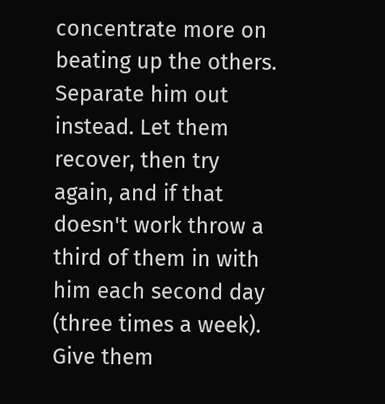concentrate more on beating up the others. Separate him out instead. Let them recover, then try again, and if that doesn't work throw a third of them in with him each second day (three times a week). Give them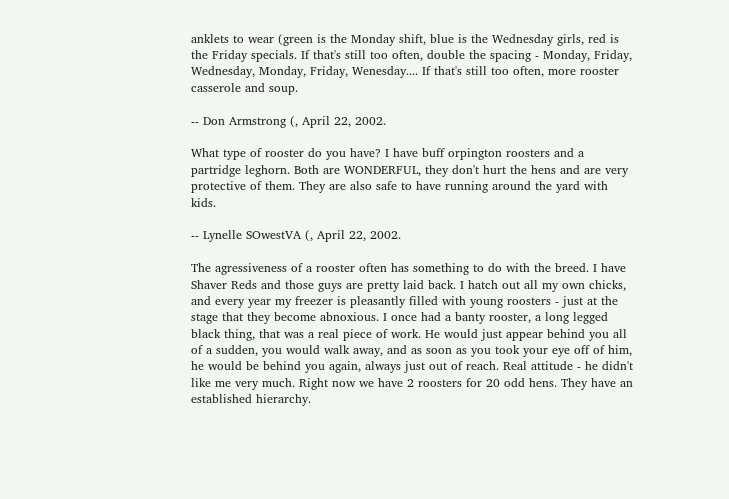anklets to wear (green is the Monday shift, blue is the Wednesday girls, red is the Friday specials. If that's still too often, double the spacing - Monday, Friday, Wednesday, Monday, Friday, Wenesday.... If that's still too often, more rooster casserole and soup.

-- Don Armstrong (, April 22, 2002.

What type of rooster do you have? I have buff orpington roosters and a partridge leghorn. Both are WONDERFUL, they don't hurt the hens and are very protective of them. They are also safe to have running around the yard with kids.

-- Lynelle SOwestVA (, April 22, 2002.

The agressiveness of a rooster often has something to do with the breed. I have Shaver Reds and those guys are pretty laid back. I hatch out all my own chicks, and every year my freezer is pleasantly filled with young roosters - just at the stage that they become abnoxious. I once had a banty rooster, a long legged black thing, that was a real piece of work. He would just appear behind you all of a sudden, you would walk away, and as soon as you took your eye off of him, he would be behind you again, always just out of reach. Real attitude - he didn't like me very much. Right now we have 2 roosters for 20 odd hens. They have an established hierarchy.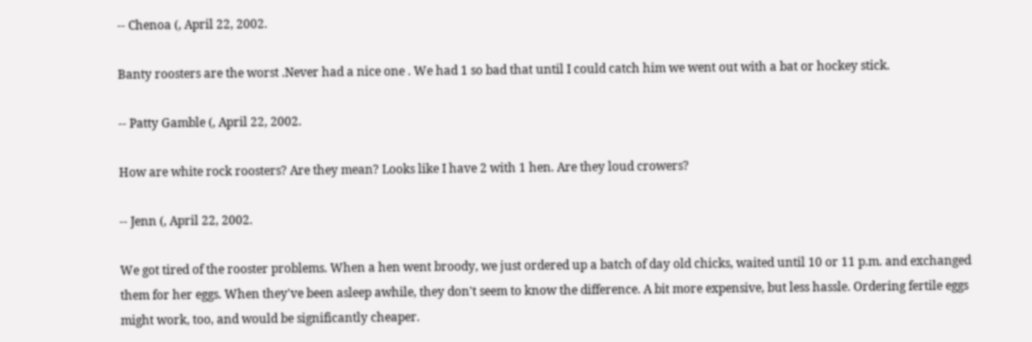-- Chenoa (, April 22, 2002.

Banty roosters are the worst .Never had a nice one . We had 1 so bad that until I could catch him we went out with a bat or hockey stick.

-- Patty Gamble (, April 22, 2002.

How are white rock roosters? Are they mean? Looks like I have 2 with 1 hen. Are they loud crowers?

-- Jenn (, April 22, 2002.

We got tired of the rooster problems. When a hen went broody, we just ordered up a batch of day old chicks, waited until 10 or 11 p.m. and exchanged them for her eggs. When they've been asleep awhile, they don't seem to know the difference. A bit more expensive, but less hassle. Ordering fertile eggs might work, too, and would be significantly cheaper.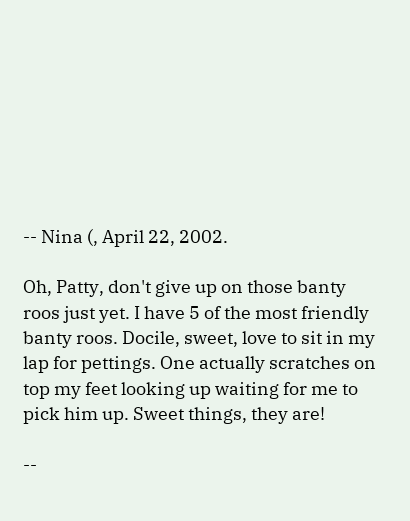-- Nina (, April 22, 2002.

Oh, Patty, don't give up on those banty roos just yet. I have 5 of the most friendly banty roos. Docile, sweet, love to sit in my lap for pettings. One actually scratches on top my feet looking up waiting for me to pick him up. Sweet things, they are!

--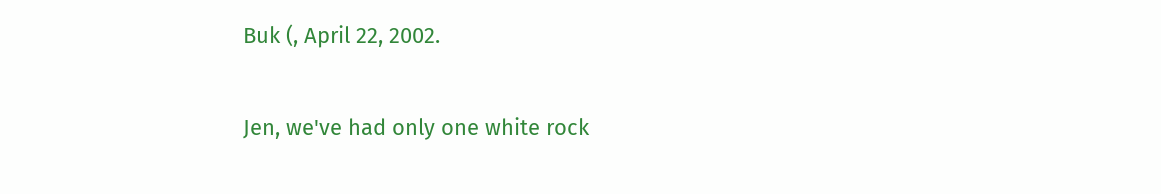Buk (, April 22, 2002.

Jen, we've had only one white rock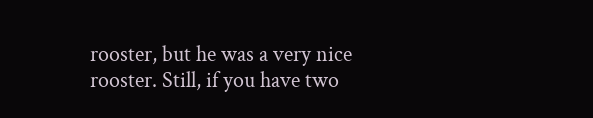rooster, but he was a very nice rooster. Still, if you have two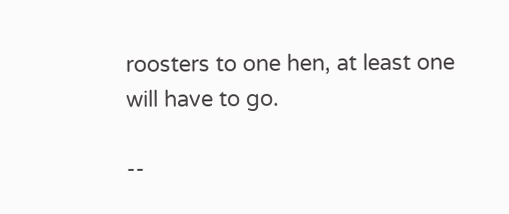roosters to one hen, at least one will have to go.

--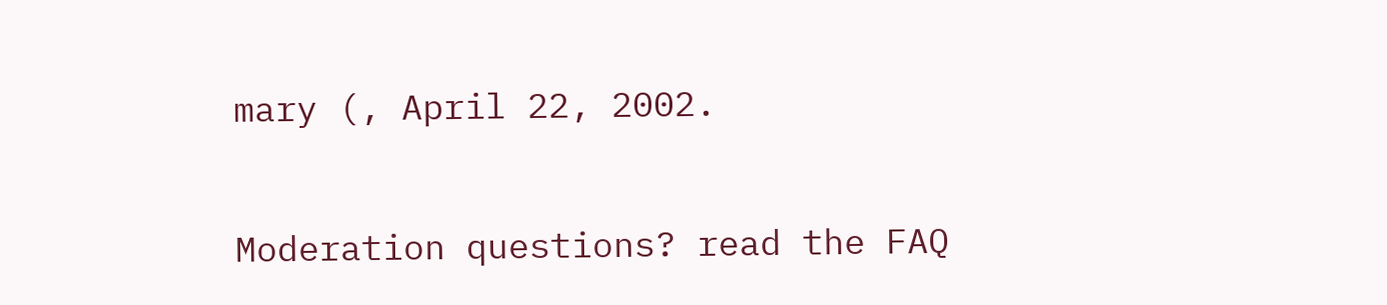mary (, April 22, 2002.

Moderation questions? read the FAQ